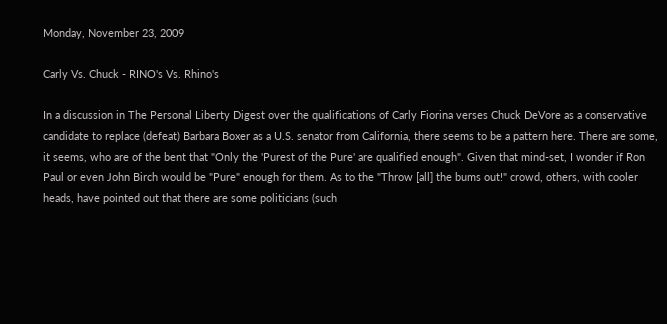Monday, November 23, 2009

Carly Vs. Chuck - RINO's Vs. Rhino's

In a discussion in The Personal Liberty Digest over the qualifications of Carly Fiorina verses Chuck DeVore as a conservative candidate to replace (defeat) Barbara Boxer as a U.S. senator from California, there seems to be a pattern here. There are some, it seems, who are of the bent that "Only the 'Purest of the Pure' are qualified enough". Given that mind-set, I wonder if Ron Paul or even John Birch would be "Pure" enough for them. As to the "Throw [all] the bums out!" crowd, others, with cooler heads, have pointed out that there are some politicians (such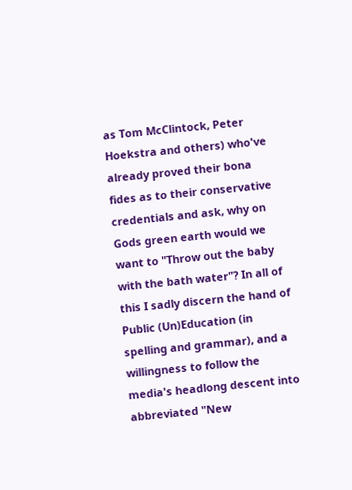as Tom McClintock, Peter Hoekstra and others) who've already proved their bona fides as to their conservative credentials and ask, why on Gods green earth would we want to "Throw out the baby with the bath water"? In all of this I sadly discern the hand of Public (Un)Education (in spelling and grammar), and a willingness to follow the media's headlong descent into abbreviated "New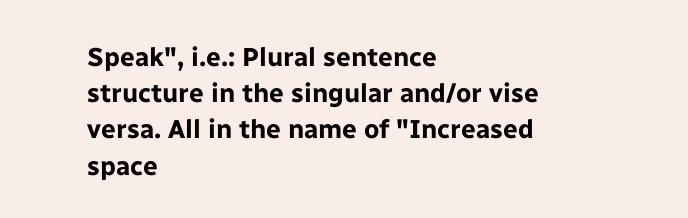Speak", i.e.: Plural sentence structure in the singular and/or vise versa. All in the name of "Increased space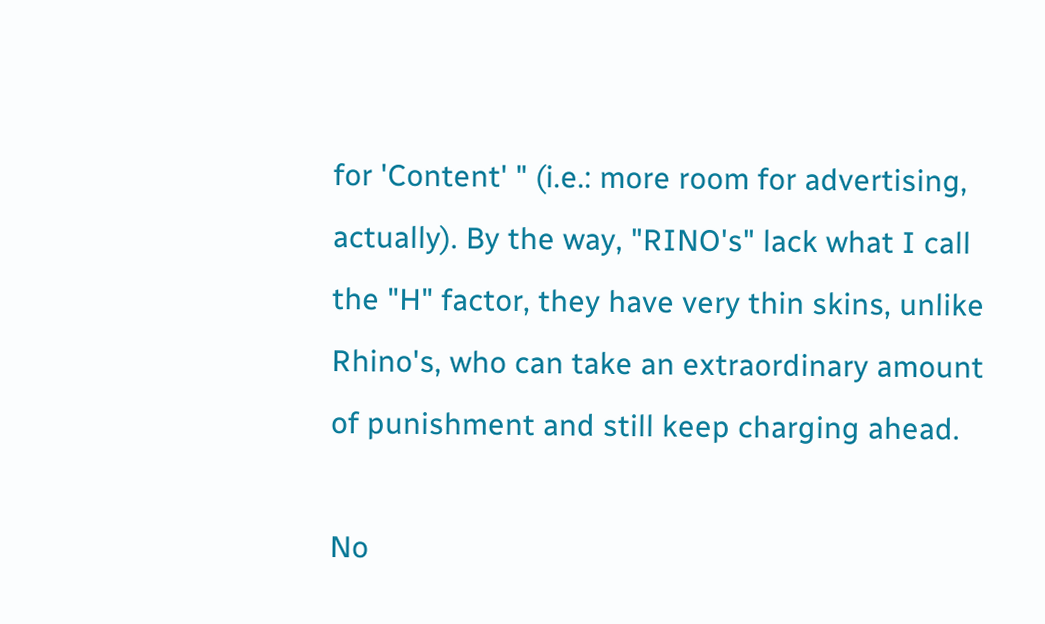for 'Content' " (i.e.: more room for advertising, actually). By the way, "RINO's" lack what I call the "H" factor, they have very thin skins, unlike Rhino's, who can take an extraordinary amount of punishment and still keep charging ahead.

No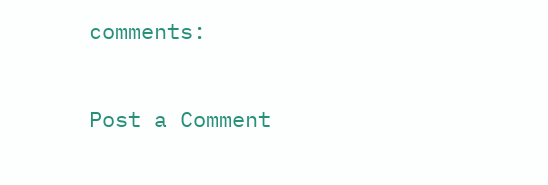comments:

Post a Comment